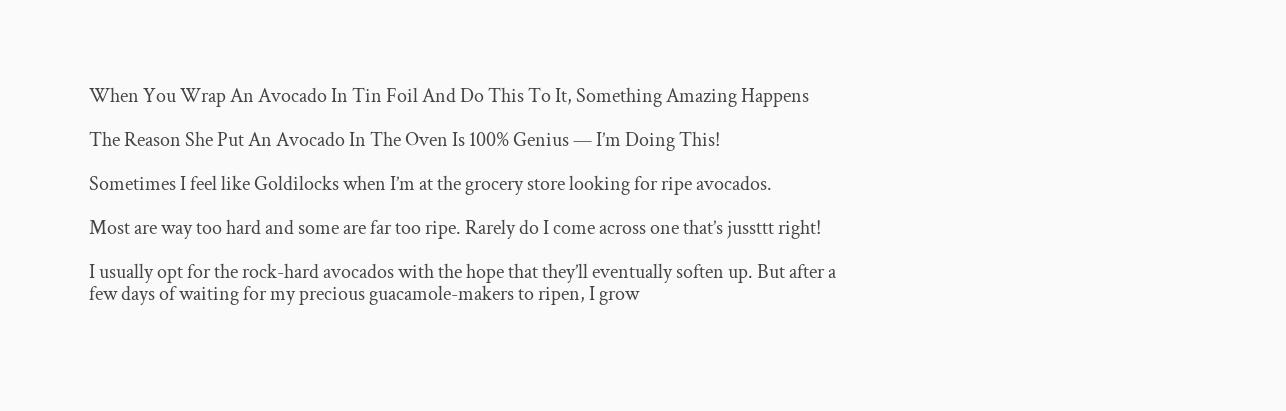When You Wrap An Avocado In Tin Foil And Do This To It, Something Amazing Happens

The Reason She Put An Avocado In The Oven Is 100% Genius — I’m Doing This!

Sometimes I feel like Goldilocks when I’m at the grocery store looking for ripe avocados.

Most are way too hard and some are far too ripe. Rarely do I come across one that’s jussttt right!

I usually opt for the rock-hard avocados with the hope that they’ll eventually soften up. But after a few days of waiting for my precious guacamole-makers to ripen, I grow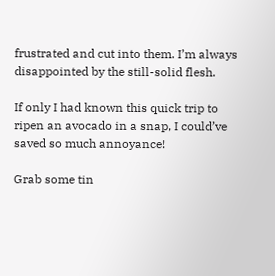frustrated and cut into them. I’m always disappointed by the still-solid flesh.

If only I had known this quick trip to ripen an avocado in a snap, I could’ve saved so much annoyance!

Grab some tin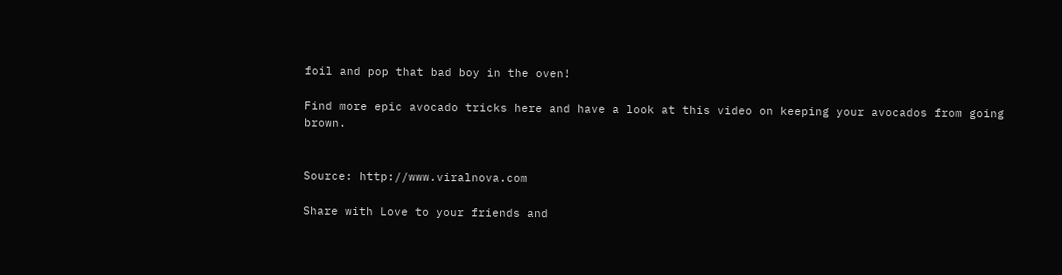foil and pop that bad boy in the oven!

Find more epic avocado tricks here and have a look at this video on keeping your avocados from going brown.


Source: http://www.viralnova.com

Share with Love to your friends and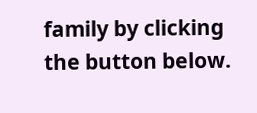family by clicking the button below.